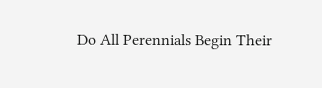Do All Perennials Begin Their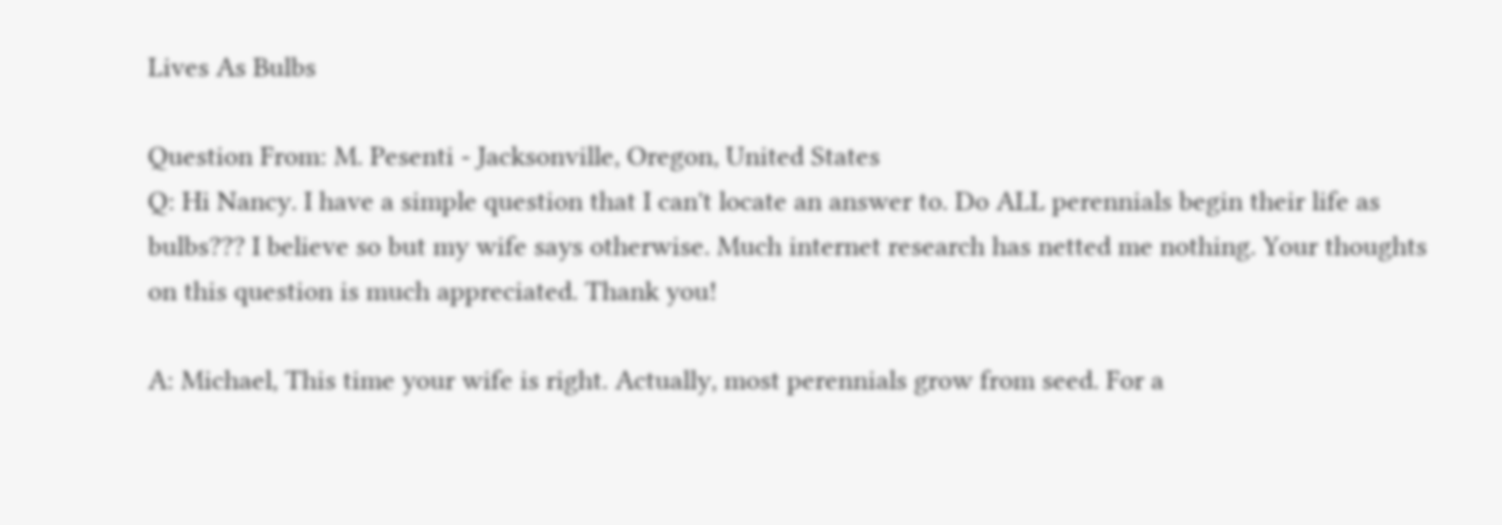Lives As Bulbs

Question From: M. Pesenti - Jacksonville, Oregon, United States
Q: Hi Nancy. I have a simple question that I can't locate an answer to. Do ALL perennials begin their life as bulbs??? I believe so but my wife says otherwise. Much internet research has netted me nothing. Your thoughts on this question is much appreciated. Thank you!

A: Michael, This time your wife is right. Actually, most perennials grow from seed. For a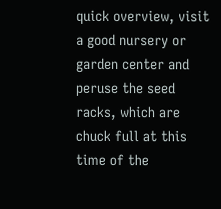quick overview, visit a good nursery or garden center and peruse the seed racks, which are chuck full at this time of the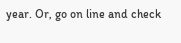year. Or, go on line and check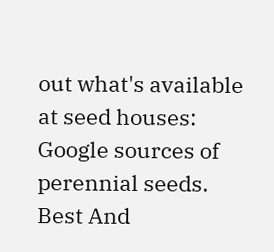out what's available at seed houses: Google sources of perennial seeds. Best And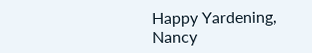Happy Yardening, Nancy